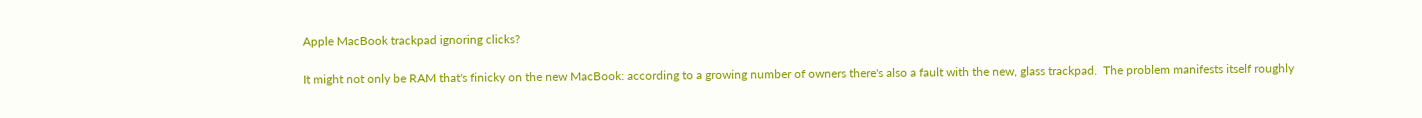Apple MacBook trackpad ignoring clicks?

It might not only be RAM that's finicky on the new MacBook: according to a growing number of owners there's also a fault with the new, glass trackpad.  The problem manifests itself roughly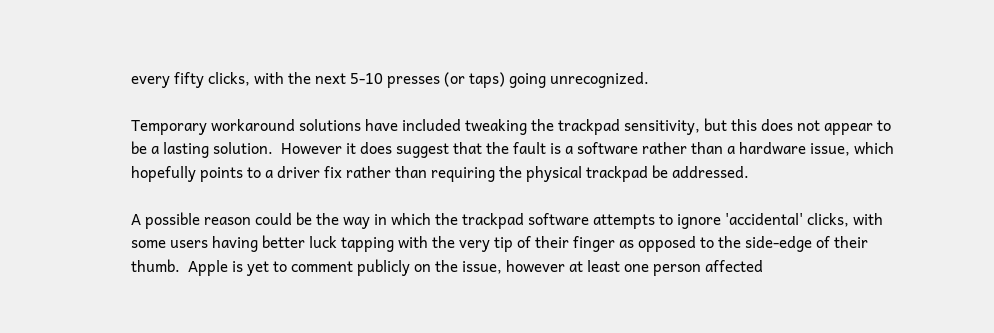every fifty clicks, with the next 5-10 presses (or taps) going unrecognized.

Temporary workaround solutions have included tweaking the trackpad sensitivity, but this does not appear to be a lasting solution.  However it does suggest that the fault is a software rather than a hardware issue, which hopefully points to a driver fix rather than requiring the physical trackpad be addressed.

A possible reason could be the way in which the trackpad software attempts to ignore 'accidental' clicks, with some users having better luck tapping with the very tip of their finger as opposed to the side-edge of their thumb.  Apple is yet to comment publicly on the issue, however at least one person affected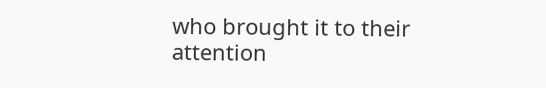who brought it to their attention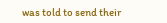was told to send their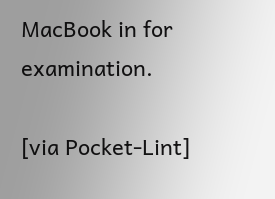MacBook in for examination.

[via Pocket-Lint]